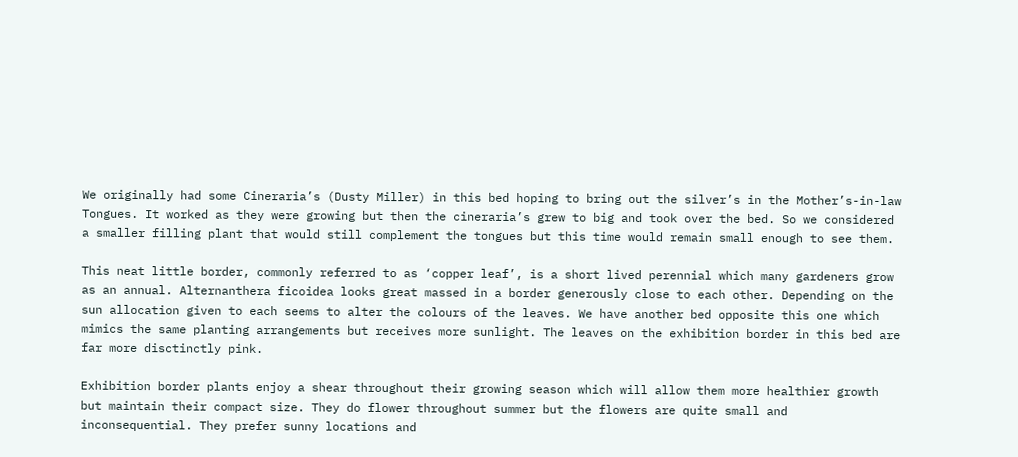We originally had some Cineraria’s (Dusty Miller) in this bed hoping to bring out the silver’s in the Mother’s-in-law Tongues. It worked as they were growing but then the cineraria’s grew to big and took over the bed. So we considered a smaller filling plant that would still complement the tongues but this time would remain small enough to see them.

This neat little border, commonly referred to as ‘copper leaf’, is a short lived perennial which many gardeners grow as an annual. Alternanthera ficoidea looks great massed in a border generously close to each other. Depending on the sun allocation given to each seems to alter the colours of the leaves. We have another bed opposite this one which mimics the same planting arrangements but receives more sunlight. The leaves on the exhibition border in this bed are far more disctinctly pink.

Exhibition border plants enjoy a shear throughout their growing season which will allow them more healthier growth but maintain their compact size. They do flower throughout summer but the flowers are quite small and inconsequential. They prefer sunny locations and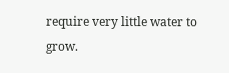require very little water to grow.